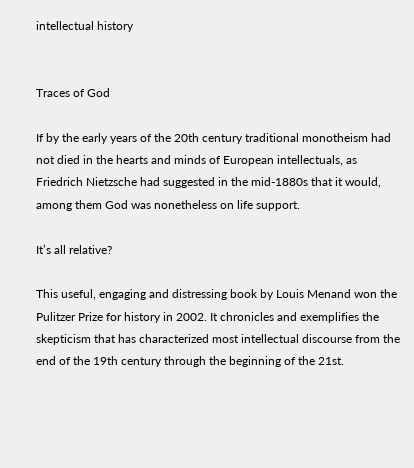intellectual history


Traces of God

If by the early years of the 20th century traditional monotheism had not died in the hearts and minds of European intellectuals, as Friedrich Nietzsche had suggested in the mid-1880s that it would, among them God was nonetheless on life support.

It’s all relative?

This useful, engaging and distressing book by Louis Menand won the Pulitzer Prize for history in 2002. It chronicles and exemplifies the skepticism that has characterized most intellectual discourse from the end of the 19th century through the beginning of the 21st.